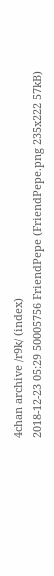4chan archive /r9k/ (index)
2018-12-23 05:29 50005756 FriendPepe (FriendPepe.png 235x222 57kB)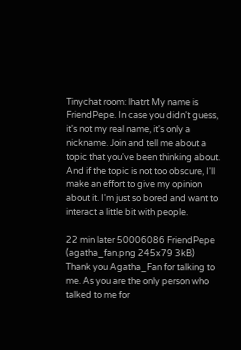Tinychat room: lhatrt My name is FriendPepe. In case you didn't guess, it's not my real name, it's only a nickname. Join and tell me about a topic that you've been thinking about. And if the topic is not too obscure, I'll make an effort to give my opinion about it. I'm just so bored and want to interact a little bit with people.

22 min later 50006086 FriendPepe (agatha_fan.png 245x79 3kB)
Thank you Agatha_Fan for talking to me. As you are the only person who talked to me for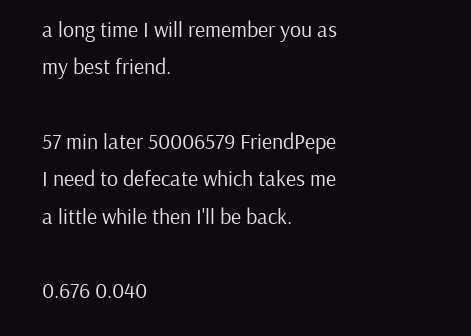a long time I will remember you as my best friend.

57 min later 50006579 FriendPepe
I need to defecate which takes me a little while then I'll be back.

0.676 0.040